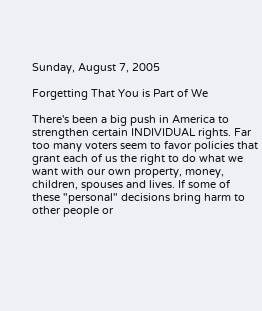Sunday, August 7, 2005

Forgetting That You is Part of We

There's been a big push in America to strengthen certain INDIVIDUAL rights. Far too many voters seem to favor policies that grant each of us the right to do what we want with our own property, money, children, spouses and lives. If some of these "personal" decisions bring harm to other people or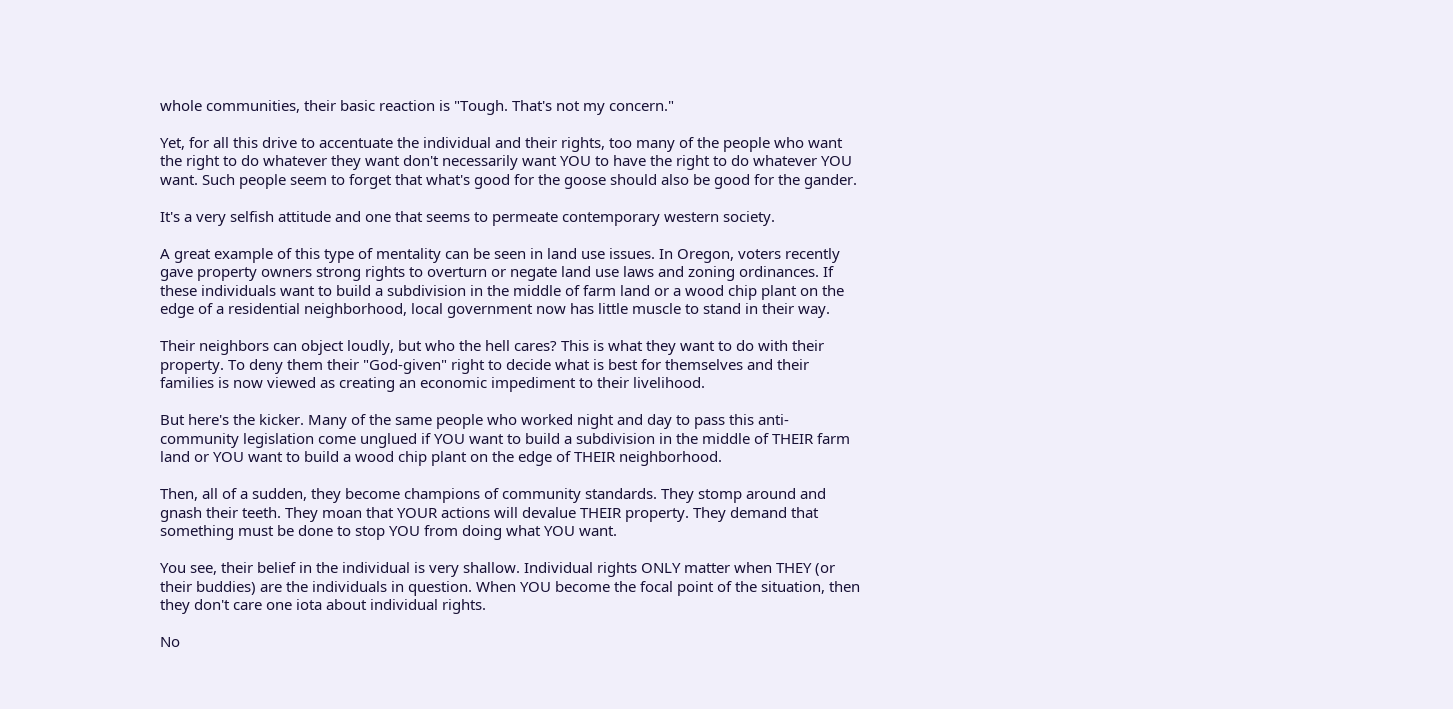whole communities, their basic reaction is "Tough. That's not my concern."

Yet, for all this drive to accentuate the individual and their rights, too many of the people who want the right to do whatever they want don't necessarily want YOU to have the right to do whatever YOU want. Such people seem to forget that what's good for the goose should also be good for the gander.

It's a very selfish attitude and one that seems to permeate contemporary western society.

A great example of this type of mentality can be seen in land use issues. In Oregon, voters recently gave property owners strong rights to overturn or negate land use laws and zoning ordinances. If these individuals want to build a subdivision in the middle of farm land or a wood chip plant on the edge of a residential neighborhood, local government now has little muscle to stand in their way.

Their neighbors can object loudly, but who the hell cares? This is what they want to do with their property. To deny them their "God-given" right to decide what is best for themselves and their families is now viewed as creating an economic impediment to their livelihood.

But here's the kicker. Many of the same people who worked night and day to pass this anti-community legislation come unglued if YOU want to build a subdivision in the middle of THEIR farm land or YOU want to build a wood chip plant on the edge of THEIR neighborhood.

Then, all of a sudden, they become champions of community standards. They stomp around and gnash their teeth. They moan that YOUR actions will devalue THEIR property. They demand that something must be done to stop YOU from doing what YOU want.

You see, their belief in the individual is very shallow. Individual rights ONLY matter when THEY (or their buddies) are the individuals in question. When YOU become the focal point of the situation, then they don't care one iota about individual rights.

No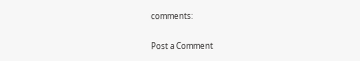comments:

Post a Comment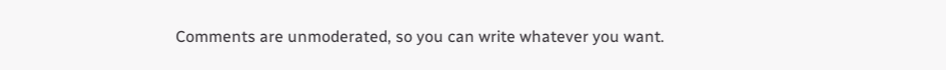Comments are unmoderated, so you can write whatever you want.